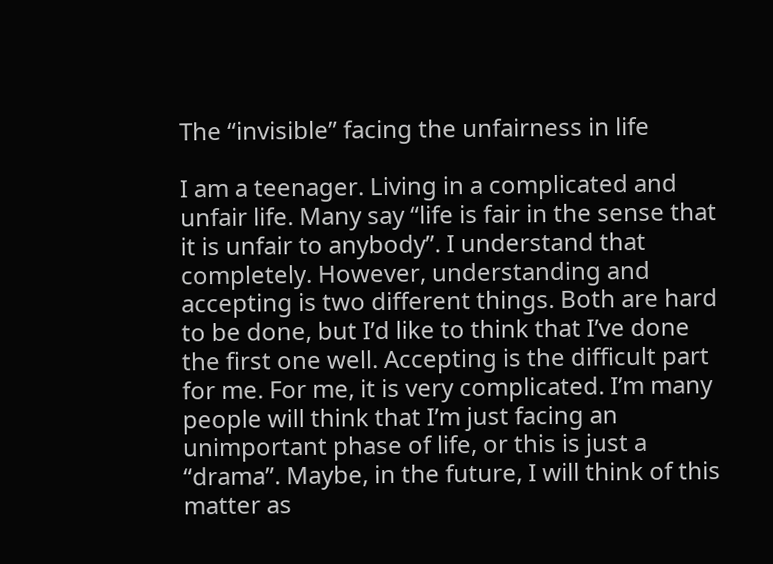The “invisible” facing the unfairness in life

I am a teenager. Living in a complicated and unfair life. Many say “life is fair in the sense that it is unfair to anybody”. I understand that completely. However, understanding and accepting is two different things. Both are hard to be done, but I’d like to think that I’ve done the first one well. Accepting is the difficult part for me. For me, it is very complicated. I’m many people will think that I’m just facing an unimportant phase of life, or this is just a “drama”. Maybe, in the future, I will think of this matter as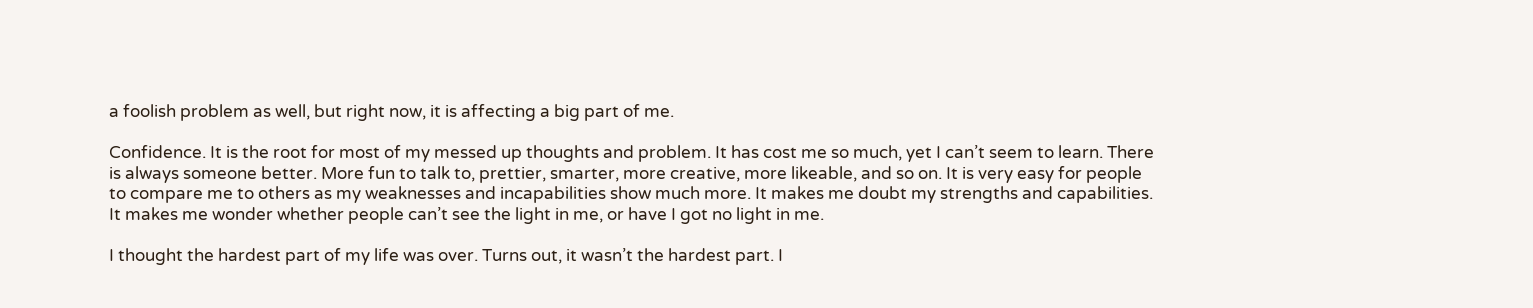a foolish problem as well, but right now, it is affecting a big part of me.

Confidence. It is the root for most of my messed up thoughts and problem. It has cost me so much, yet I can’t seem to learn. There is always someone better. More fun to talk to, prettier, smarter, more creative, more likeable, and so on. It is very easy for people to compare me to others as my weaknesses and incapabilities show much more. It makes me doubt my strengths and capabilities. It makes me wonder whether people can’t see the light in me, or have I got no light in me.

I thought the hardest part of my life was over. Turns out, it wasn’t the hardest part. I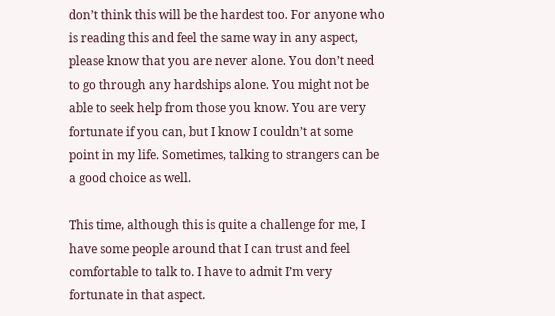don’t think this will be the hardest too. For anyone who is reading this and feel the same way in any aspect, please know that you are never alone. You don’t need to go through any hardships alone. You might not be able to seek help from those you know. You are very fortunate if you can, but I know I couldn’t at some point in my life. Sometimes, talking to strangers can be a good choice as well.

This time, although this is quite a challenge for me, I have some people around that I can trust and feel comfortable to talk to. I have to admit I’m very fortunate in that aspect.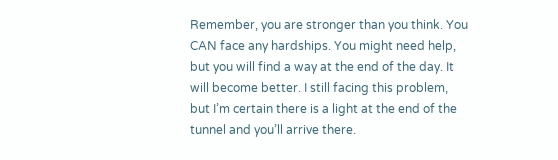Remember, you are stronger than you think. You CAN face any hardships. You might need help, but you will find a way at the end of the day. It will become better. I still facing this problem, but I’m certain there is a light at the end of the tunnel and you’ll arrive there.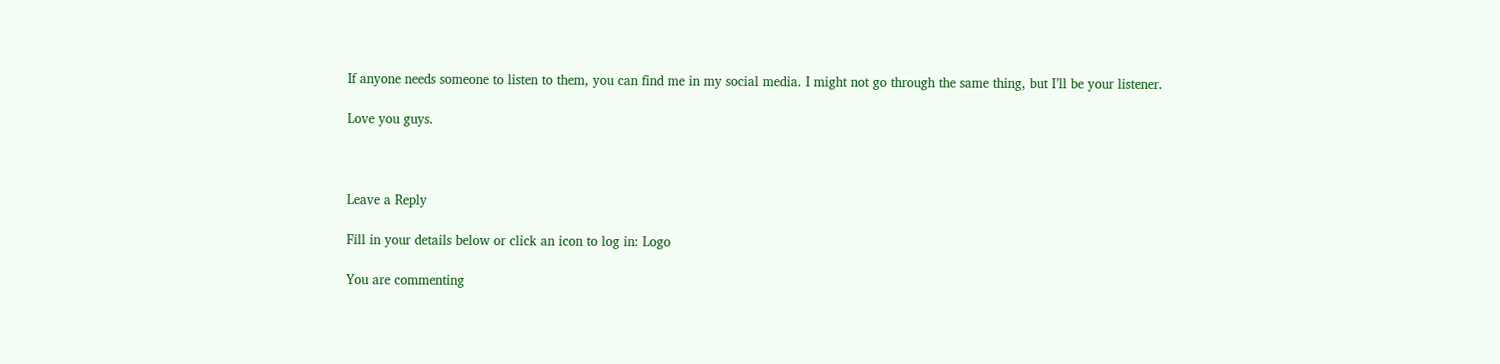If anyone needs someone to listen to them, you can find me in my social media. I might not go through the same thing, but I’ll be your listener.

Love you guys.



Leave a Reply

Fill in your details below or click an icon to log in: Logo

You are commenting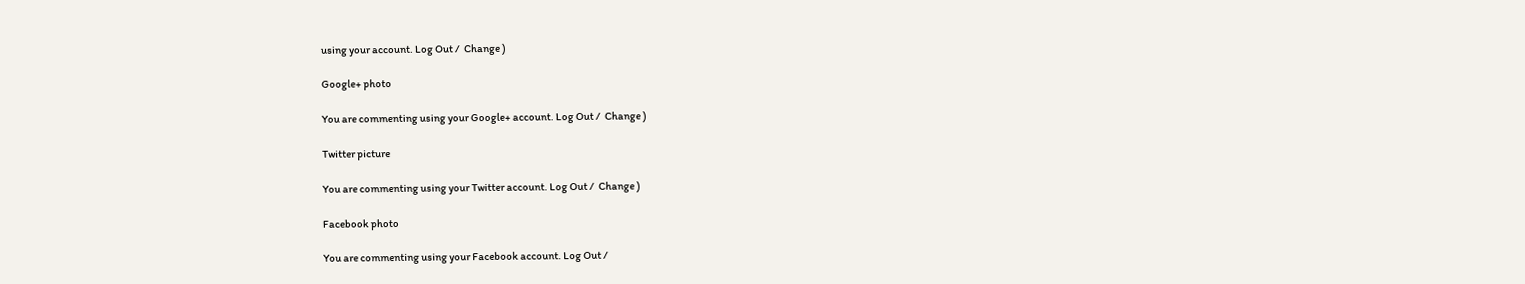using your account. Log Out /  Change )

Google+ photo

You are commenting using your Google+ account. Log Out /  Change )

Twitter picture

You are commenting using your Twitter account. Log Out /  Change )

Facebook photo

You are commenting using your Facebook account. Log Out /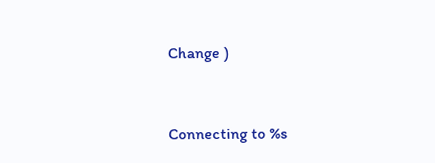Change )


Connecting to %s